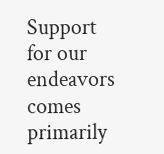Support for our endeavors
comes primarily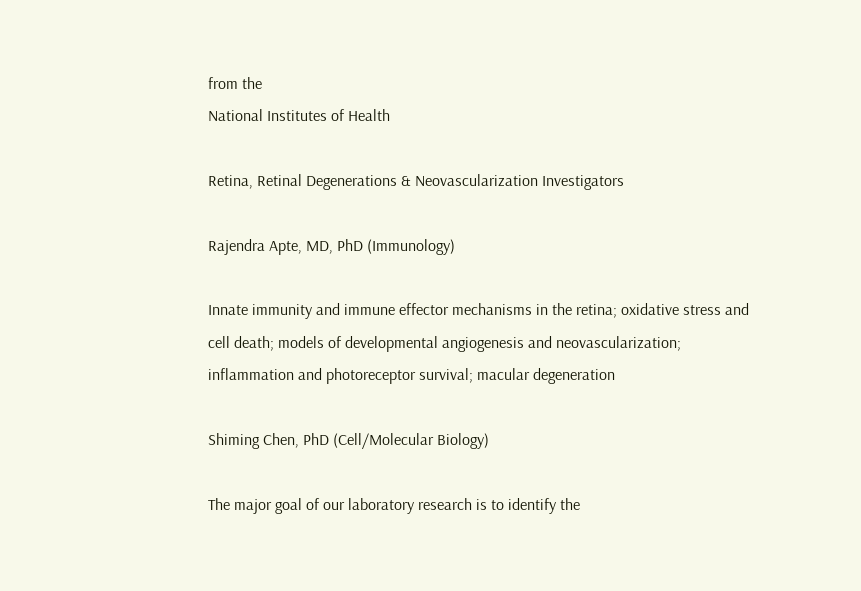from the
National Institutes of Health

Retina, Retinal Degenerations & Neovascularization Investigators

Rajendra Apte, MD, PhD (Immunology)

Innate immunity and immune effector mechanisms in the retina; oxidative stress and cell death; models of developmental angiogenesis and neovascularization; inflammation and photoreceptor survival; macular degeneration

Shiming Chen, PhD (Cell/Molecular Biology)

The major goal of our laboratory research is to identify the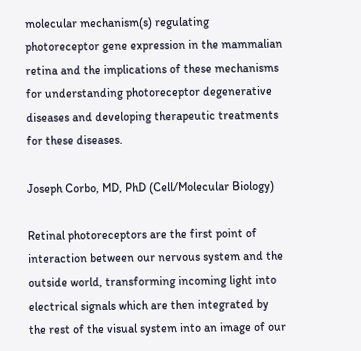molecular mechanism(s) regulating photoreceptor gene expression in the mammalian retina and the implications of these mechanisms for understanding photoreceptor degenerative diseases and developing therapeutic treatments for these diseases.

Joseph Corbo, MD, PhD (Cell/Molecular Biology)

Retinal photoreceptors are the first point of interaction between our nervous system and the outside world, transforming incoming light into electrical signals which are then integrated by the rest of the visual system into an image of our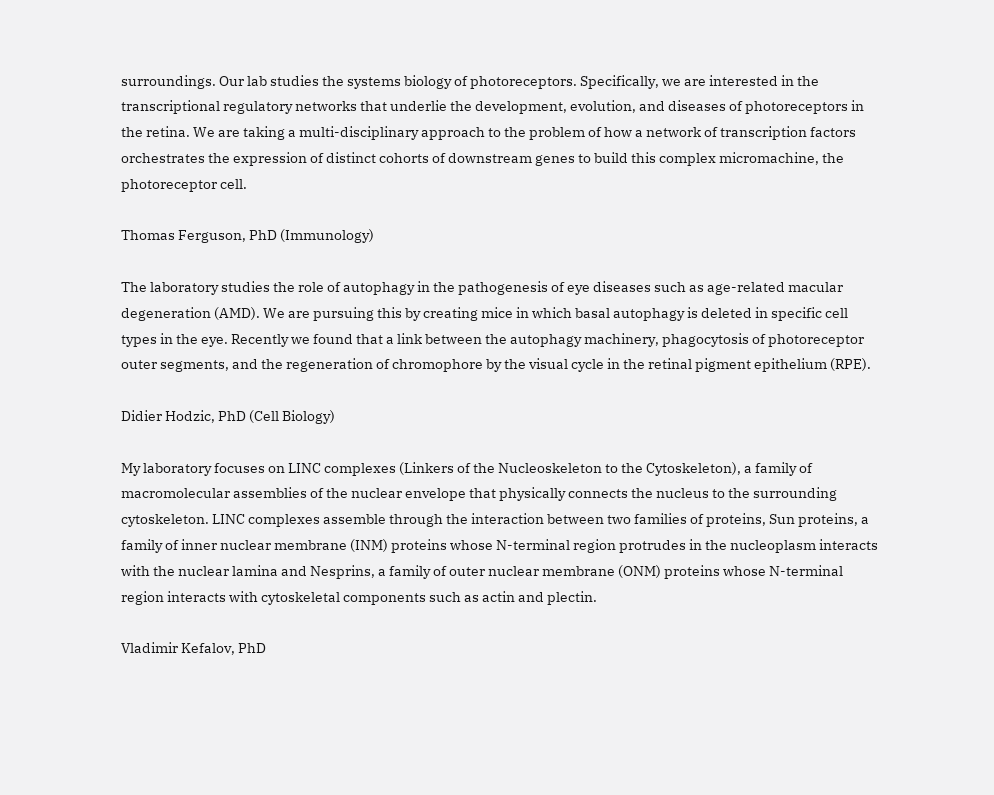surroundings. Our lab studies the systems biology of photoreceptors. Specifically, we are interested in the transcriptional regulatory networks that underlie the development, evolution, and diseases of photoreceptors in the retina. We are taking a multi-disciplinary approach to the problem of how a network of transcription factors orchestrates the expression of distinct cohorts of downstream genes to build this complex micromachine, the photoreceptor cell.

Thomas Ferguson, PhD (Immunology)

The laboratory studies the role of autophagy in the pathogenesis of eye diseases such as age-related macular degeneration (AMD). We are pursuing this by creating mice in which basal autophagy is deleted in specific cell types in the eye. Recently we found that a link between the autophagy machinery, phagocytosis of photoreceptor outer segments, and the regeneration of chromophore by the visual cycle in the retinal pigment epithelium (RPE).

Didier Hodzic, PhD (Cell Biology)

My laboratory focuses on LINC complexes (Linkers of the Nucleoskeleton to the Cytoskeleton), a family of macromolecular assemblies of the nuclear envelope that physically connects the nucleus to the surrounding cytoskeleton. LINC complexes assemble through the interaction between two families of proteins, Sun proteins, a family of inner nuclear membrane (INM) proteins whose N-terminal region protrudes in the nucleoplasm interacts with the nuclear lamina and Nesprins, a family of outer nuclear membrane (ONM) proteins whose N-terminal region interacts with cytoskeletal components such as actin and plectin.

Vladimir Kefalov, PhD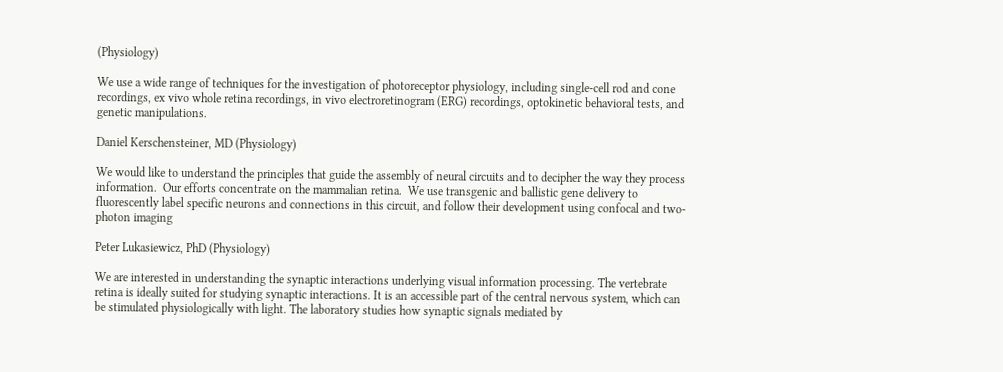(Physiology)

We use a wide range of techniques for the investigation of photoreceptor physiology, including single-cell rod and cone recordings, ex vivo whole retina recordings, in vivo electroretinogram (ERG) recordings, optokinetic behavioral tests, and genetic manipulations.

Daniel Kerschensteiner, MD (Physiology)

We would like to understand the principles that guide the assembly of neural circuits and to decipher the way they process information.  Our efforts concentrate on the mammalian retina.  We use transgenic and ballistic gene delivery to fluorescently label specific neurons and connections in this circuit, and follow their development using confocal and two-photon imaging

Peter Lukasiewicz, PhD (Physiology)

We are interested in understanding the synaptic interactions underlying visual information processing. The vertebrate retina is ideally suited for studying synaptic interactions. It is an accessible part of the central nervous system, which can be stimulated physiologically with light. The laboratory studies how synaptic signals mediated by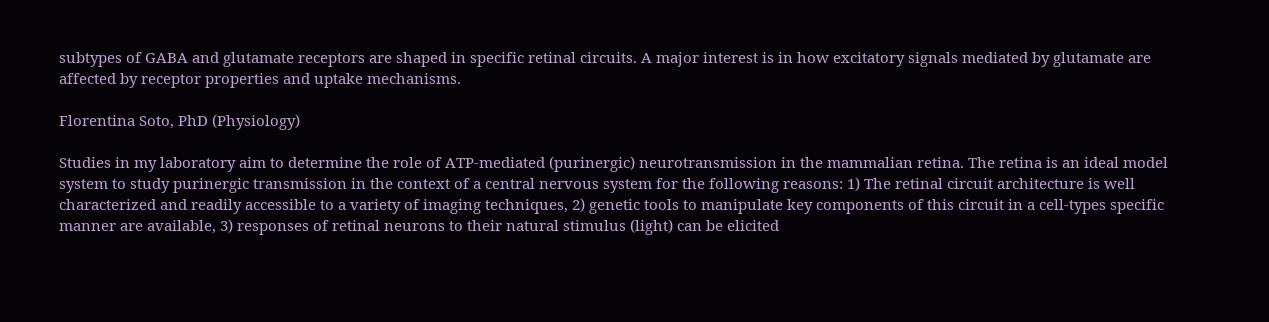subtypes of GABA and glutamate receptors are shaped in specific retinal circuits. A major interest is in how excitatory signals mediated by glutamate are affected by receptor properties and uptake mechanisms.

Florentina Soto, PhD (Physiology)

Studies in my laboratory aim to determine the role of ATP-mediated (purinergic) neurotransmission in the mammalian retina. The retina is an ideal model system to study purinergic transmission in the context of a central nervous system for the following reasons: 1) The retinal circuit architecture is well characterized and readily accessible to a variety of imaging techniques, 2) genetic tools to manipulate key components of this circuit in a cell-types specific manner are available, 3) responses of retinal neurons to their natural stimulus (light) can be elicited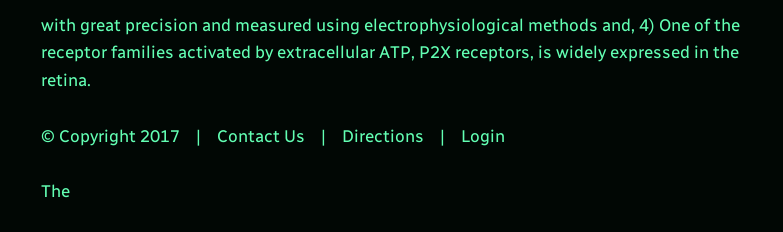with great precision and measured using electrophysiological methods and, 4) One of the receptor families activated by extracellular ATP, P2X receptors, is widely expressed in the retina.

© Copyright 2017    |    Contact Us    |    Directions    |    Login

The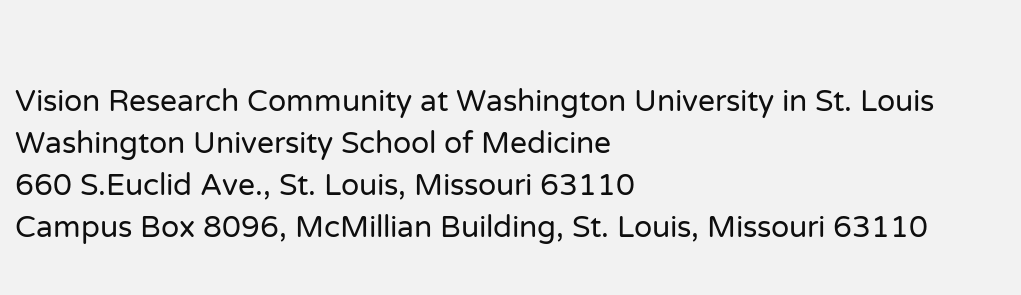Vision Research Community at Washington University in St. Louis
Washington University School of Medicine
660 S.Euclid Ave., St. Louis, Missouri 63110
Campus Box 8096, McMillian Building, St. Louis, Missouri 63110